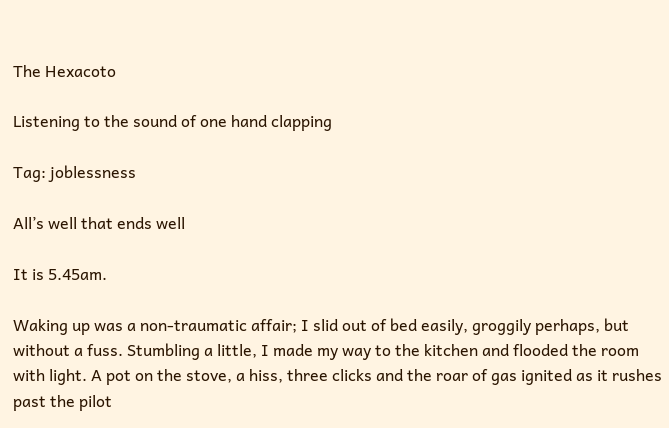The Hexacoto

Listening to the sound of one hand clapping

Tag: joblessness

All’s well that ends well

It is 5.45am.

Waking up was a non-traumatic affair; I slid out of bed easily, groggily perhaps, but without a fuss. Stumbling a little, I made my way to the kitchen and flooded the room with light. A pot on the stove, a hiss, three clicks and the roar of gas ignited as it rushes past the pilot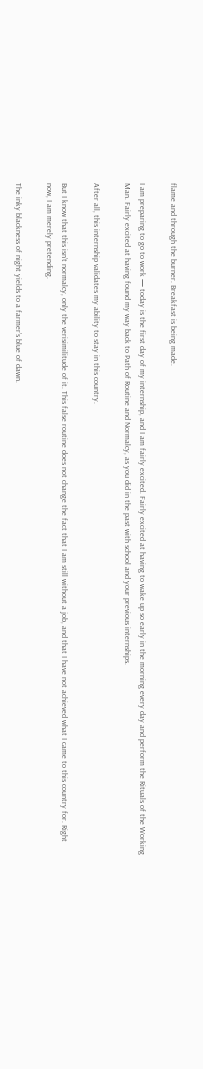flame and through the burner. Breakfast is being made.

I am preparing to go to work — today is the first day of my internship, and I am fairly excited. Fairly excited at having to wake up so early in the morning every day and perform the Rituals of the Working Man. Fairly excited at having found my way back to Path of Routine and Normalcy, as you did in the past with school and your previous internships.

After all, this internship validates my ability to stay in this country.

But I know that this isn’t normalcy, only the verisimilitude of it. This false routine does not change the fact that I am still without a job, and that I have not achieved what I came to this country for. Right now, I am merely pretending.

The inky blackness of night yields to a farmer’s blue of dawn.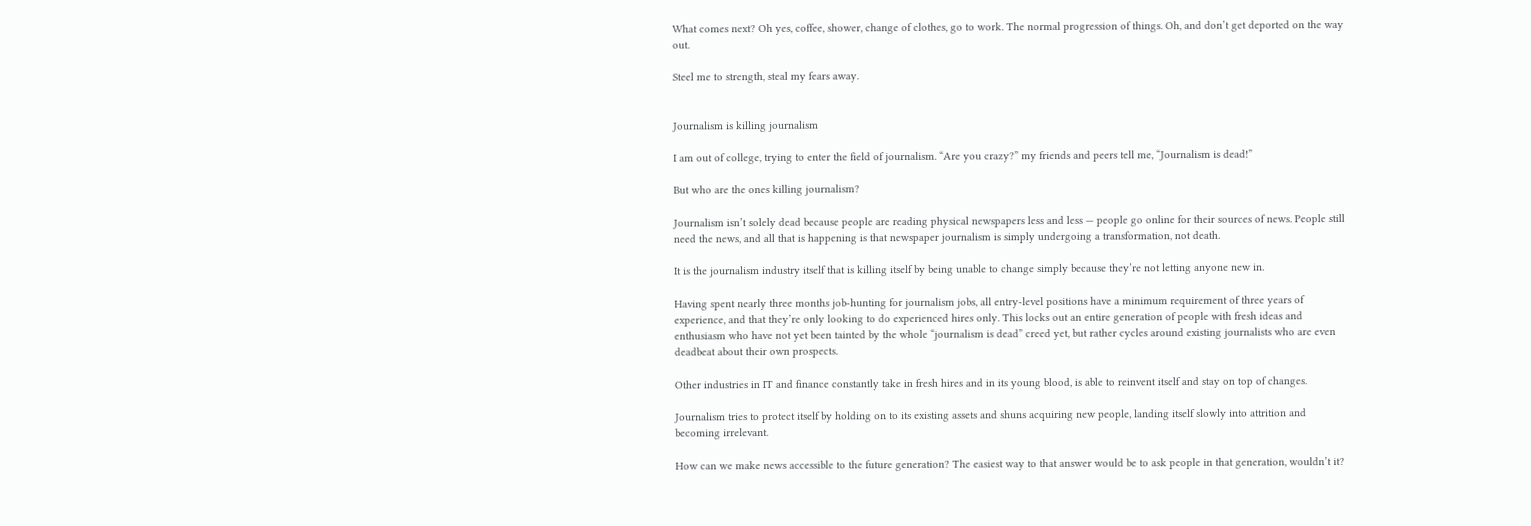What comes next? Oh yes, coffee, shower, change of clothes, go to work. The normal progression of things. Oh, and don’t get deported on the way out.

Steel me to strength, steal my fears away.


Journalism is killing journalism

I am out of college, trying to enter the field of journalism. “Are you crazy?” my friends and peers tell me, “Journalism is dead!”

But who are the ones killing journalism?

Journalism isn’t solely dead because people are reading physical newspapers less and less — people go online for their sources of news. People still need the news, and all that is happening is that newspaper journalism is simply undergoing a transformation, not death.

It is the journalism industry itself that is killing itself by being unable to change simply because they’re not letting anyone new in.

Having spent nearly three months job-hunting for journalism jobs, all entry-level positions have a minimum requirement of three years of experience, and that they’re only looking to do experienced hires only. This locks out an entire generation of people with fresh ideas and enthusiasm who have not yet been tainted by the whole “journalism is dead” creed yet, but rather cycles around existing journalists who are even deadbeat about their own prospects.

Other industries in IT and finance constantly take in fresh hires and in its young blood, is able to reinvent itself and stay on top of changes.

Journalism tries to protect itself by holding on to its existing assets and shuns acquiring new people, landing itself slowly into attrition and becoming irrelevant.

How can we make news accessible to the future generation? The easiest way to that answer would be to ask people in that generation, wouldn’t it?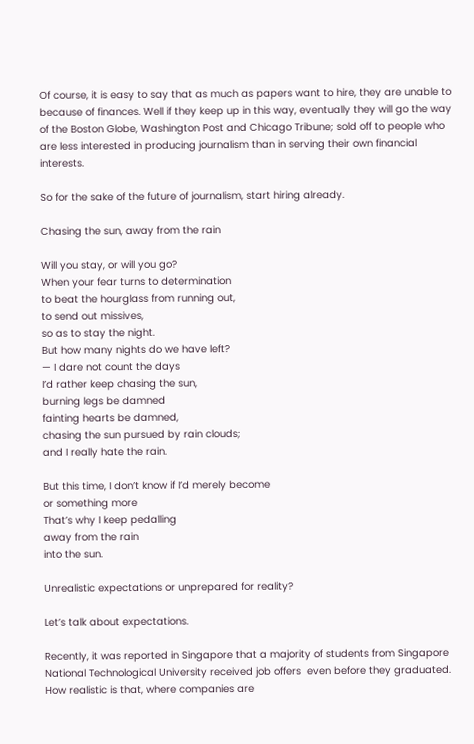Of course, it is easy to say that as much as papers want to hire, they are unable to because of finances. Well if they keep up in this way, eventually they will go the way of the Boston Globe, Washington Post and Chicago Tribune; sold off to people who are less interested in producing journalism than in serving their own financial interests.

So for the sake of the future of journalism, start hiring already.

Chasing the sun, away from the rain

Will you stay, or will you go?
When your fear turns to determination
to beat the hourglass from running out,
to send out missives,
so as to stay the night.
But how many nights do we have left?
— I dare not count the days
I’d rather keep chasing the sun,
burning legs be damned
fainting hearts be damned,
chasing the sun pursued by rain clouds;
and I really hate the rain.

But this time, I don’t know if I’d merely become
or something more
That’s why I keep pedalling
away from the rain
into the sun.

Unrealistic expectations or unprepared for reality?

Let’s talk about expectations.

Recently, it was reported in Singapore that a majority of students from Singapore National Technological University received job offers  even before they graduated. How realistic is that, where companies are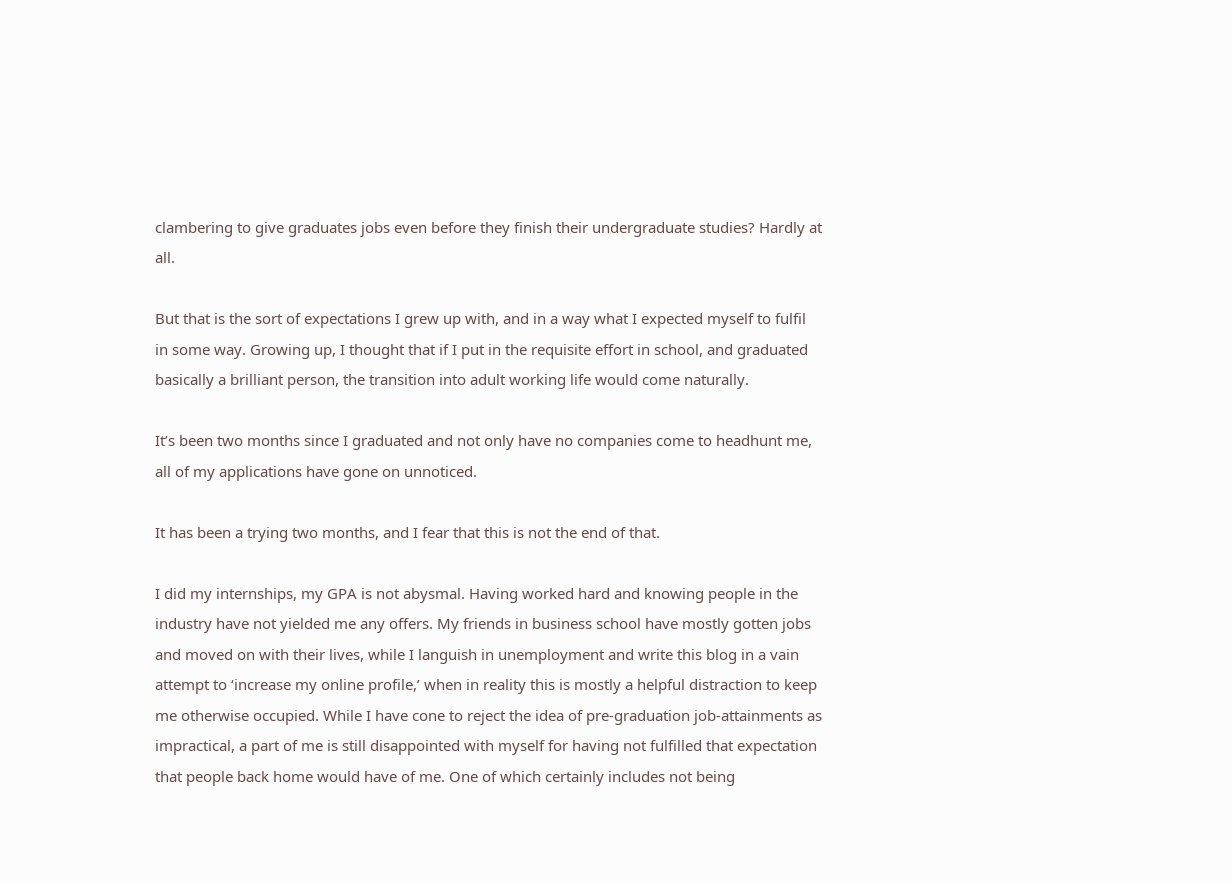clambering to give graduates jobs even before they finish their undergraduate studies? Hardly at all.

But that is the sort of expectations I grew up with, and in a way what I expected myself to fulfil in some way. Growing up, I thought that if I put in the requisite effort in school, and graduated basically a brilliant person, the transition into adult working life would come naturally.

It’s been two months since I graduated and not only have no companies come to headhunt me, all of my applications have gone on unnoticed.

It has been a trying two months, and I fear that this is not the end of that.

I did my internships, my GPA is not abysmal. Having worked hard and knowing people in the industry have not yielded me any offers. My friends in business school have mostly gotten jobs and moved on with their lives, while I languish in unemployment and write this blog in a vain attempt to ‘increase my online profile,’ when in reality this is mostly a helpful distraction to keep me otherwise occupied. While I have cone to reject the idea of pre-graduation job-attainments as impractical, a part of me is still disappointed with myself for having not fulfilled that expectation that people back home would have of me. One of which certainly includes not being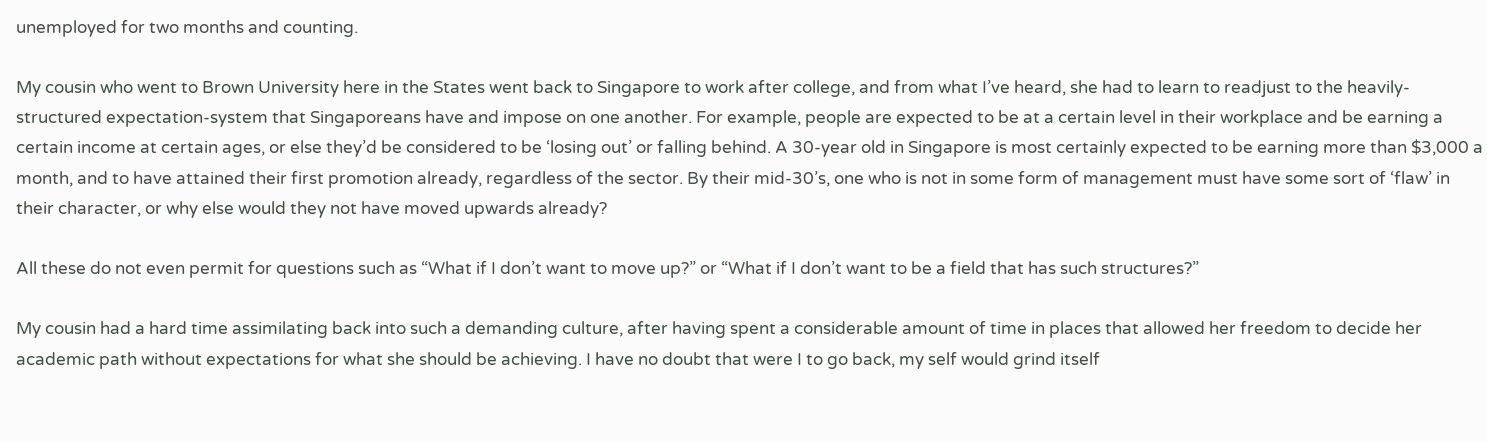unemployed for two months and counting.

My cousin who went to Brown University here in the States went back to Singapore to work after college, and from what I’ve heard, she had to learn to readjust to the heavily-structured expectation-system that Singaporeans have and impose on one another. For example, people are expected to be at a certain level in their workplace and be earning a certain income at certain ages, or else they’d be considered to be ‘losing out’ or falling behind. A 30-year old in Singapore is most certainly expected to be earning more than $3,000 a month, and to have attained their first promotion already, regardless of the sector. By their mid-30’s, one who is not in some form of management must have some sort of ‘flaw’ in their character, or why else would they not have moved upwards already?

All these do not even permit for questions such as “What if I don’t want to move up?” or “What if I don’t want to be a field that has such structures?”

My cousin had a hard time assimilating back into such a demanding culture, after having spent a considerable amount of time in places that allowed her freedom to decide her academic path without expectations for what she should be achieving. I have no doubt that were I to go back, my self would grind itself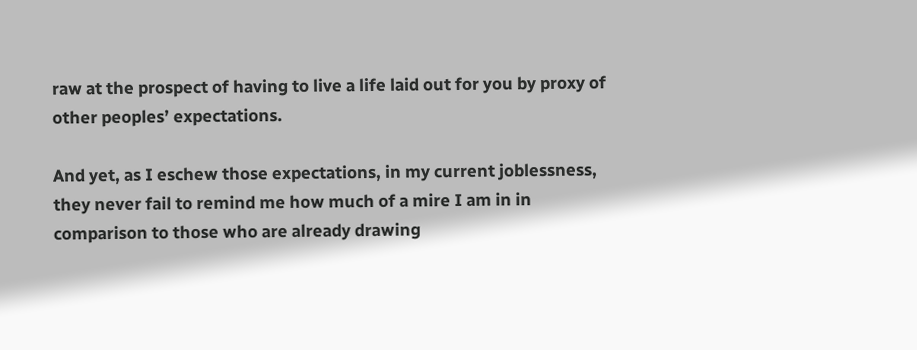raw at the prospect of having to live a life laid out for you by proxy of other peoples’ expectations.

And yet, as I eschew those expectations, in my current joblessness, they never fail to remind me how much of a mire I am in in comparison to those who are already drawing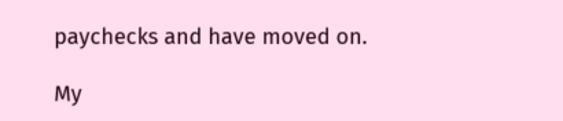paychecks and have moved on.

My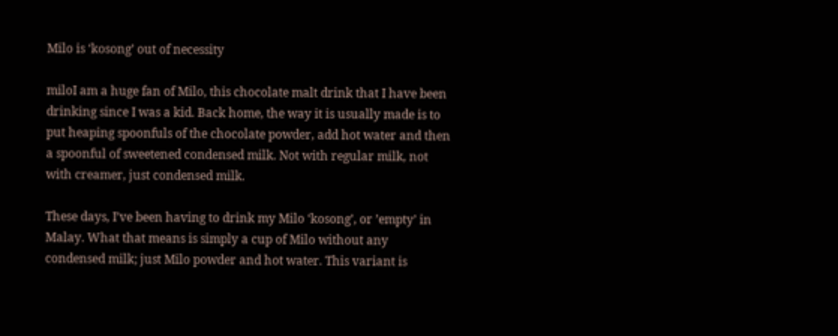Milo is ‘kosong’ out of necessity

miloI am a huge fan of Milo, this chocolate malt drink that I have been drinking since I was a kid. Back home, the way it is usually made is to put heaping spoonfuls of the chocolate powder, add hot water and then a spoonful of sweetened condensed milk. Not with regular milk, not with creamer, just condensed milk.

These days, I’ve been having to drink my Milo ‘kosong’, or ’empty’ in Malay. What that means is simply a cup of Milo without any condensed milk; just Milo powder and hot water. This variant is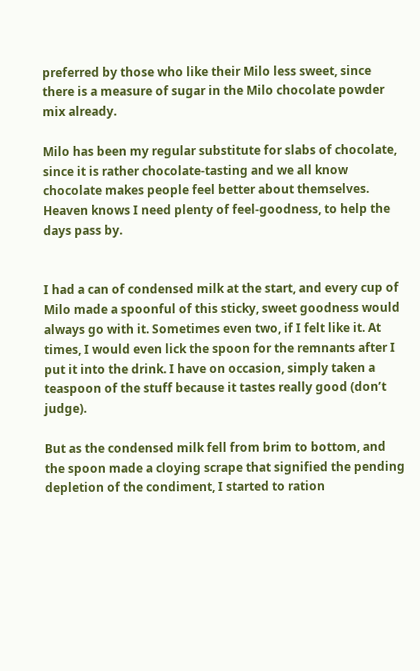preferred by those who like their Milo less sweet, since there is a measure of sugar in the Milo chocolate powder mix already.

Milo has been my regular substitute for slabs of chocolate, since it is rather chocolate-tasting and we all know chocolate makes people feel better about themselves. Heaven knows I need plenty of feel-goodness, to help the days pass by.


I had a can of condensed milk at the start, and every cup of Milo made a spoonful of this sticky, sweet goodness would always go with it. Sometimes even two, if I felt like it. At times, I would even lick the spoon for the remnants after I put it into the drink. I have on occasion, simply taken a teaspoon of the stuff because it tastes really good (don’t judge).

But as the condensed milk fell from brim to bottom, and the spoon made a cloying scrape that signified the pending depletion of the condiment, I started to ration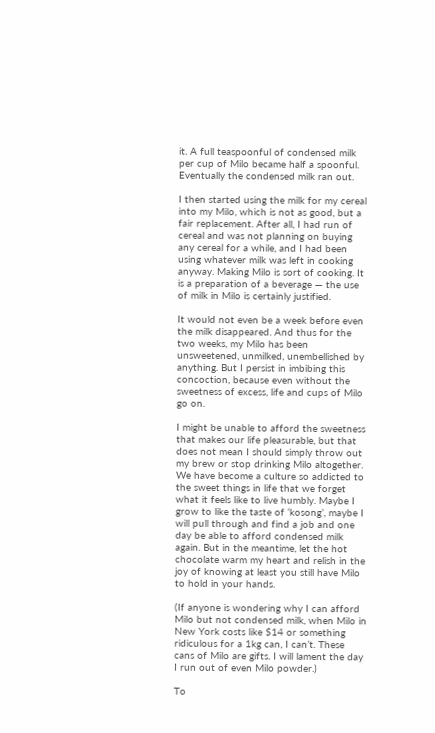it. A full teaspoonful of condensed milk per cup of Milo became half a spoonful. Eventually the condensed milk ran out.

I then started using the milk for my cereal into my Milo, which is not as good, but a fair replacement. After all, I had run of cereal and was not planning on buying any cereal for a while, and I had been using whatever milk was left in cooking anyway. Making Milo is sort of cooking. It is a preparation of a beverage — the use of milk in Milo is certainly justified.

It would not even be a week before even the milk disappeared. And thus for the two weeks, my Milo has been unsweetened, unmilked, unembellished by anything. But I persist in imbibing this concoction, because even without the sweetness of excess, life and cups of Milo go on.

I might be unable to afford the sweetness that makes our life pleasurable, but that does not mean I should simply throw out my brew or stop drinking Milo altogether. We have become a culture so addicted to the sweet things in life that we forget what it feels like to live humbly. Maybe I grow to like the taste of ‘kosong’, maybe I will pull through and find a job and one day be able to afford condensed milk again. But in the meantime, let the hot chocolate warm my heart and relish in the joy of knowing at least you still have Milo to hold in your hands.

(If anyone is wondering why I can afford Milo but not condensed milk, when Milo in New York costs like $14 or something ridiculous for a 1kg can, I can’t. These cans of Milo are gifts. I will lament the day I run out of even Milo powder.)

To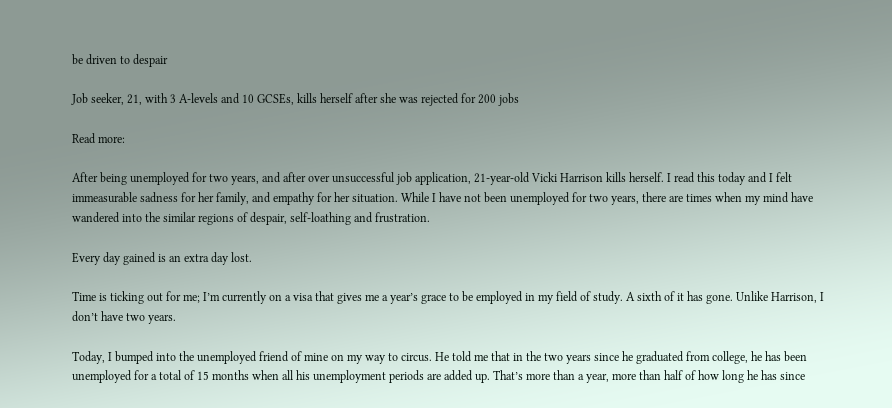be driven to despair

Job seeker, 21, with 3 A-levels and 10 GCSEs, kills herself after she was rejected for 200 jobs

Read more:

After being unemployed for two years, and after over unsuccessful job application, 21-year-old Vicki Harrison kills herself. I read this today and I felt immeasurable sadness for her family, and empathy for her situation. While I have not been unemployed for two years, there are times when my mind have wandered into the similar regions of despair, self-loathing and frustration.

Every day gained is an extra day lost.

Time is ticking out for me; I’m currently on a visa that gives me a year’s grace to be employed in my field of study. A sixth of it has gone. Unlike Harrison, I don’t have two years.

Today, I bumped into the unemployed friend of mine on my way to circus. He told me that in the two years since he graduated from college, he has been unemployed for a total of 15 months when all his unemployment periods are added up. That’s more than a year, more than half of how long he has since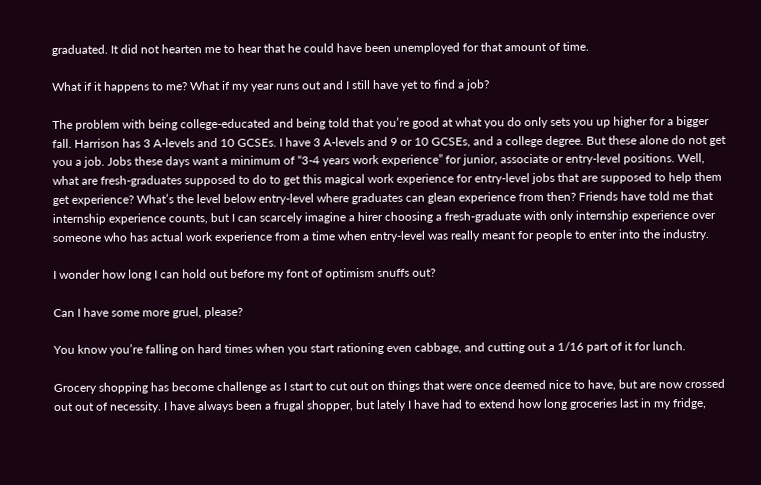graduated. It did not hearten me to hear that he could have been unemployed for that amount of time.

What if it happens to me? What if my year runs out and I still have yet to find a job?

The problem with being college-educated and being told that you’re good at what you do only sets you up higher for a bigger fall. Harrison has 3 A-levels and 10 GCSEs. I have 3 A-levels and 9 or 10 GCSEs, and a college degree. But these alone do not get you a job. Jobs these days want a minimum of “3-4 years work experience” for junior, associate or entry-level positions. Well, what are fresh-graduates supposed to do to get this magical work experience for entry-level jobs that are supposed to help them get experience? What’s the level below entry-level where graduates can glean experience from then? Friends have told me that internship experience counts, but I can scarcely imagine a hirer choosing a fresh-graduate with only internship experience over someone who has actual work experience from a time when entry-level was really meant for people to enter into the industry.

I wonder how long I can hold out before my font of optimism snuffs out?

Can I have some more gruel, please?

You know you’re falling on hard times when you start rationing even cabbage, and cutting out a 1/16 part of it for lunch.

Grocery shopping has become challenge as I start to cut out on things that were once deemed nice to have, but are now crossed out out of necessity. I have always been a frugal shopper, but lately I have had to extend how long groceries last in my fridge,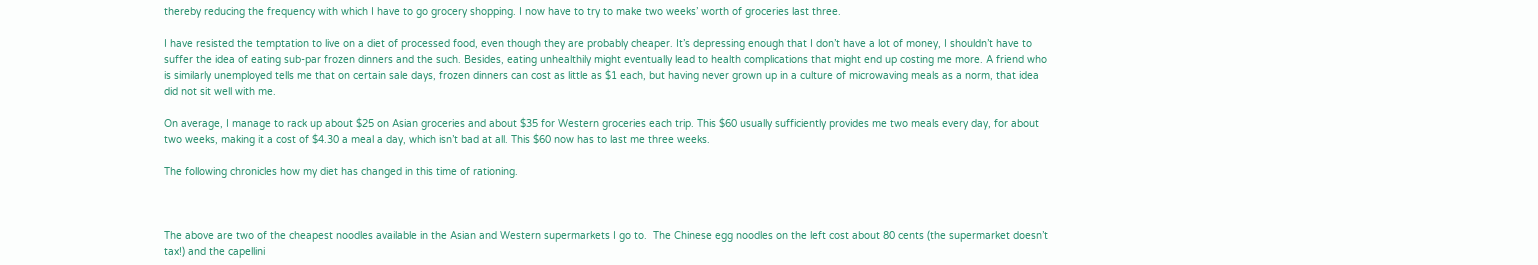thereby reducing the frequency with which I have to go grocery shopping. I now have to try to make two weeks’ worth of groceries last three.

I have resisted the temptation to live on a diet of processed food, even though they are probably cheaper. It’s depressing enough that I don’t have a lot of money, I shouldn’t have to suffer the idea of eating sub-par frozen dinners and the such. Besides, eating unhealthily might eventually lead to health complications that might end up costing me more. A friend who is similarly unemployed tells me that on certain sale days, frozen dinners can cost as little as $1 each, but having never grown up in a culture of microwaving meals as a norm, that idea did not sit well with me.

On average, I manage to rack up about $25 on Asian groceries and about $35 for Western groceries each trip. This $60 usually sufficiently provides me two meals every day, for about two weeks, making it a cost of $4.30 a meal a day, which isn’t bad at all. This $60 now has to last me three weeks.

The following chronicles how my diet has changed in this time of rationing.



The above are two of the cheapest noodles available in the Asian and Western supermarkets I go to.  The Chinese egg noodles on the left cost about 80 cents (the supermarket doesn’t tax!) and the capellini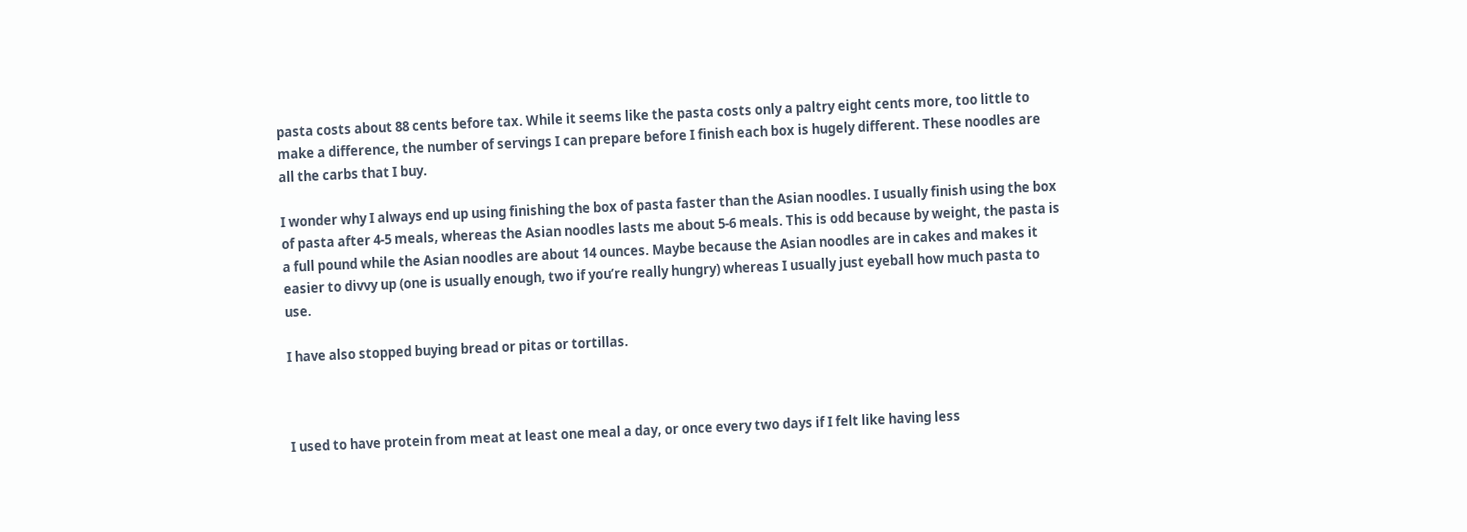pasta costs about 88 cents before tax. While it seems like the pasta costs only a paltry eight cents more, too little to make a difference, the number of servings I can prepare before I finish each box is hugely different. These noodles are all the carbs that I buy.

I wonder why I always end up using finishing the box of pasta faster than the Asian noodles. I usually finish using the box of pasta after 4-5 meals, whereas the Asian noodles lasts me about 5-6 meals. This is odd because by weight, the pasta is a full pound while the Asian noodles are about 14 ounces. Maybe because the Asian noodles are in cakes and makes it easier to divvy up (one is usually enough, two if you’re really hungry) whereas I usually just eyeball how much pasta to use.

I have also stopped buying bread or pitas or tortillas.



I used to have protein from meat at least one meal a day, or once every two days if I felt like having less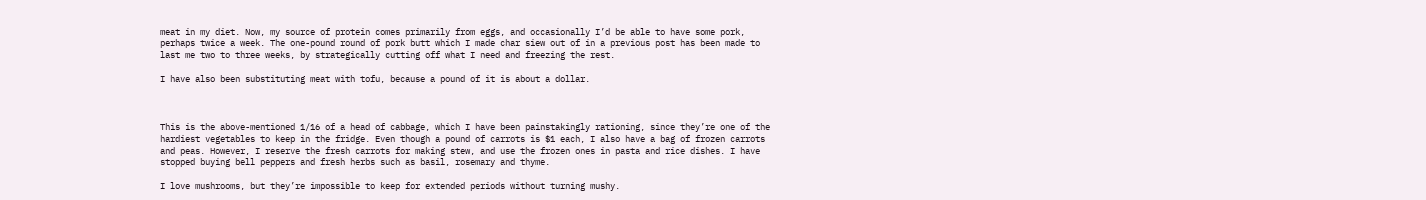meat in my diet. Now, my source of protein comes primarily from eggs, and occasionally I’d be able to have some pork, perhaps twice a week. The one-pound round of pork butt which I made char siew out of in a previous post has been made to last me two to three weeks, by strategically cutting off what I need and freezing the rest.

I have also been substituting meat with tofu, because a pound of it is about a dollar.



This is the above-mentioned 1/16 of a head of cabbage, which I have been painstakingly rationing, since they’re one of the hardiest vegetables to keep in the fridge. Even though a pound of carrots is $1 each, I also have a bag of frozen carrots and peas. However, I reserve the fresh carrots for making stew, and use the frozen ones in pasta and rice dishes. I have stopped buying bell peppers and fresh herbs such as basil, rosemary and thyme.

I love mushrooms, but they’re impossible to keep for extended periods without turning mushy.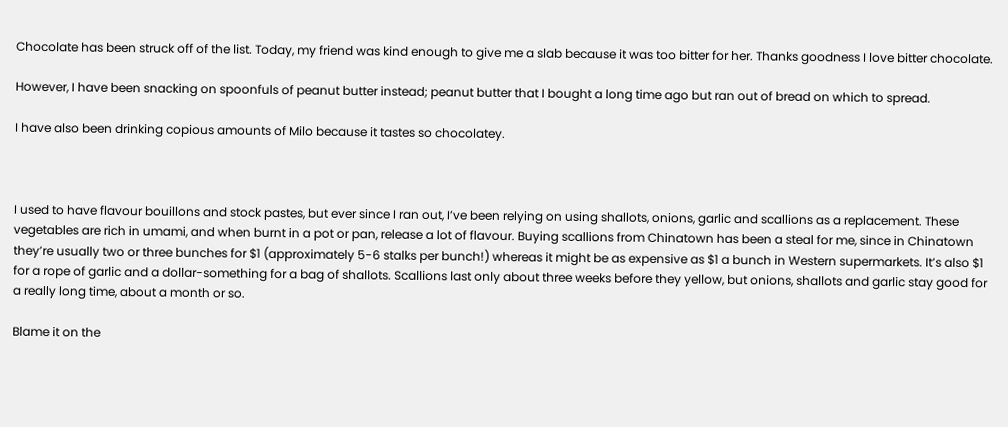Chocolate has been struck off of the list. Today, my friend was kind enough to give me a slab because it was too bitter for her. Thanks goodness I love bitter chocolate.

However, I have been snacking on spoonfuls of peanut butter instead; peanut butter that I bought a long time ago but ran out of bread on which to spread.

I have also been drinking copious amounts of Milo because it tastes so chocolatey.



I used to have flavour bouillons and stock pastes, but ever since I ran out, I’ve been relying on using shallots, onions, garlic and scallions as a replacement. These vegetables are rich in umami, and when burnt in a pot or pan, release a lot of flavour. Buying scallions from Chinatown has been a steal for me, since in Chinatown they’re usually two or three bunches for $1 (approximately 5-6 stalks per bunch!) whereas it might be as expensive as $1 a bunch in Western supermarkets. It’s also $1 for a rope of garlic and a dollar-something for a bag of shallots. Scallions last only about three weeks before they yellow, but onions, shallots and garlic stay good for a really long time, about a month or so.

Blame it on the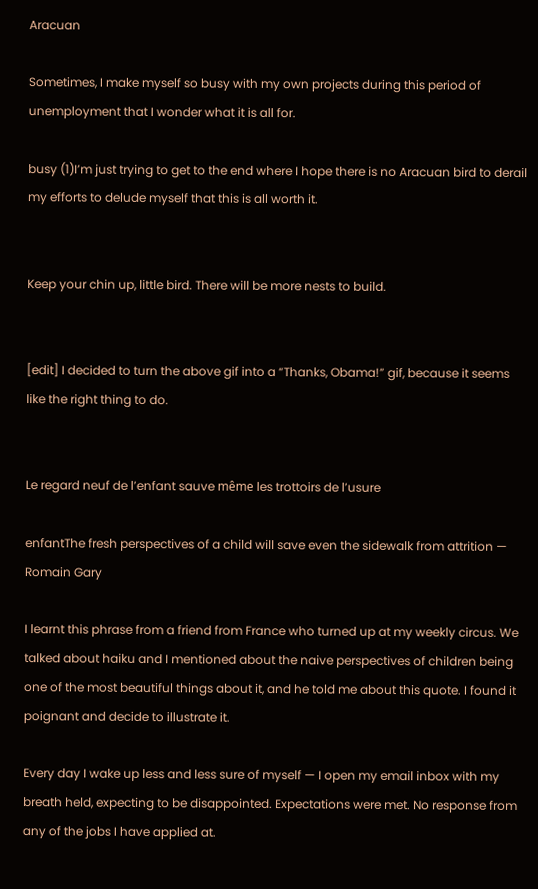Aracuan

Sometimes, I make myself so busy with my own projects during this period of unemployment that I wonder what it is all for.

busy (1)I’m just trying to get to the end where I hope there is no Aracuan bird to derail my efforts to delude myself that this is all worth it.


Keep your chin up, little bird. There will be more nests to build.


[edit] I decided to turn the above gif into a “Thanks, Obama!” gif, because it seems like the right thing to do.


Le regard neuf de l’enfant sauve même les trottoirs de l’usure

enfantThe fresh perspectives of a child will save even the sidewalk from attrition — Romain Gary

I learnt this phrase from a friend from France who turned up at my weekly circus. We talked about haiku and I mentioned about the naive perspectives of children being one of the most beautiful things about it, and he told me about this quote. I found it poignant and decide to illustrate it.

Every day I wake up less and less sure of myself — I open my email inbox with my breath held, expecting to be disappointed. Expectations were met. No response from any of the jobs I have applied at.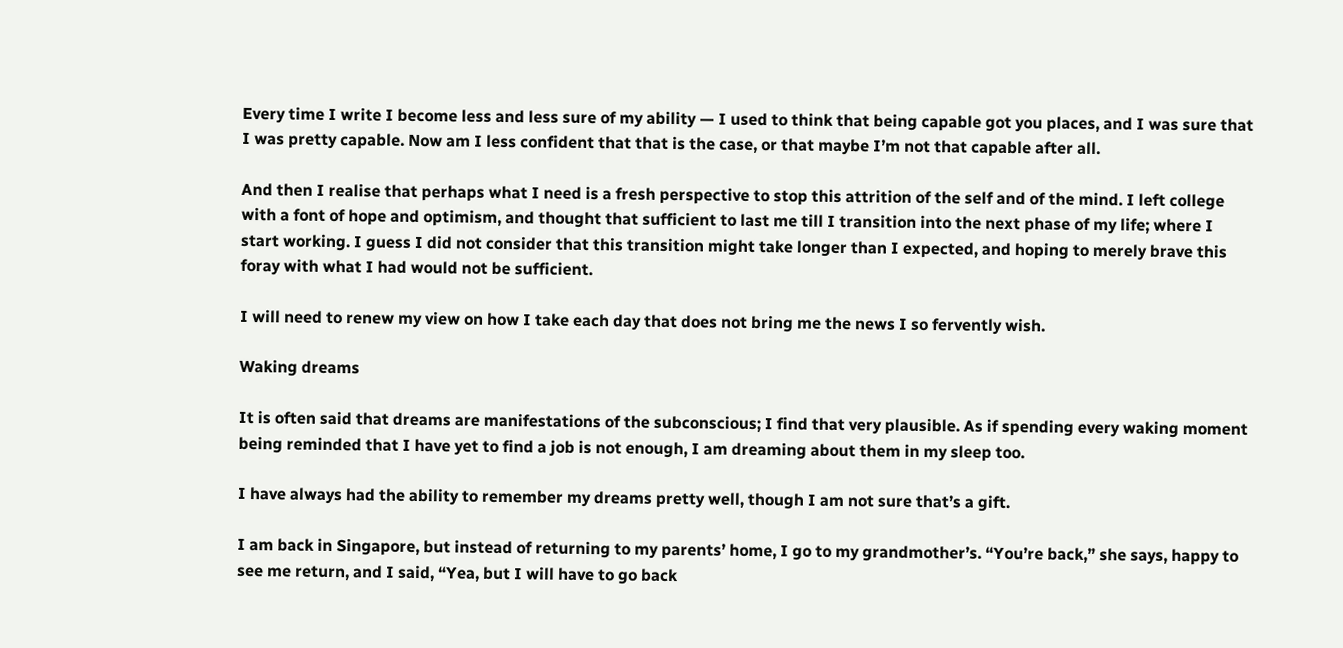Every time I write I become less and less sure of my ability — I used to think that being capable got you places, and I was sure that I was pretty capable. Now am I less confident that that is the case, or that maybe I’m not that capable after all.

And then I realise that perhaps what I need is a fresh perspective to stop this attrition of the self and of the mind. I left college with a font of hope and optimism, and thought that sufficient to last me till I transition into the next phase of my life; where I start working. I guess I did not consider that this transition might take longer than I expected, and hoping to merely brave this foray with what I had would not be sufficient.

I will need to renew my view on how I take each day that does not bring me the news I so fervently wish.

Waking dreams

It is often said that dreams are manifestations of the subconscious; I find that very plausible. As if spending every waking moment being reminded that I have yet to find a job is not enough, I am dreaming about them in my sleep too.

I have always had the ability to remember my dreams pretty well, though I am not sure that’s a gift.

I am back in Singapore, but instead of returning to my parents’ home, I go to my grandmother’s. “You’re back,” she says, happy to see me return, and I said, “Yea, but I will have to go back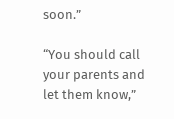soon.”

“You should call your parents and let them know,”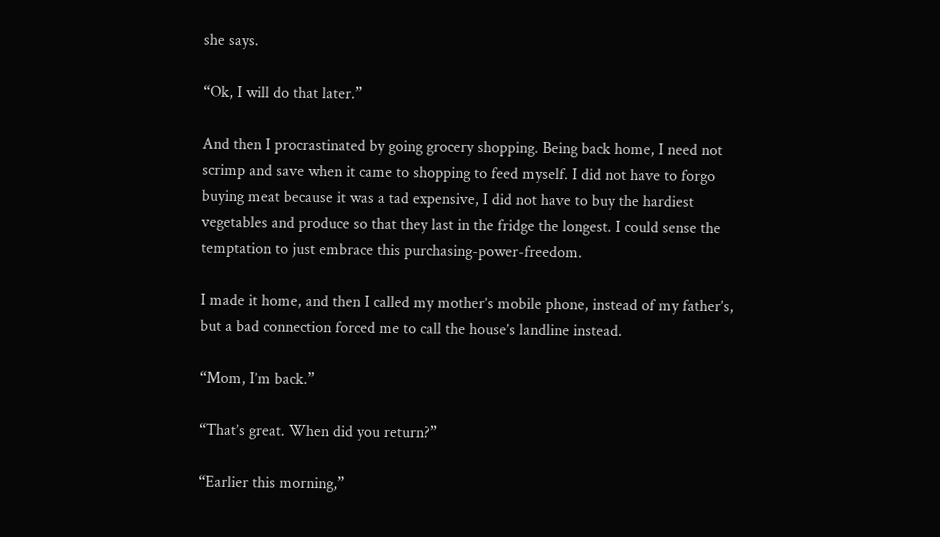she says.

“Ok, I will do that later.”

And then I procrastinated by going grocery shopping. Being back home, I need not scrimp and save when it came to shopping to feed myself. I did not have to forgo buying meat because it was a tad expensive, I did not have to buy the hardiest vegetables and produce so that they last in the fridge the longest. I could sense the temptation to just embrace this purchasing-power-freedom.

I made it home, and then I called my mother’s mobile phone, instead of my father’s, but a bad connection forced me to call the house’s landline instead.

“Mom, I’m back.”

“That’s great. When did you return?”

“Earlier this morning,”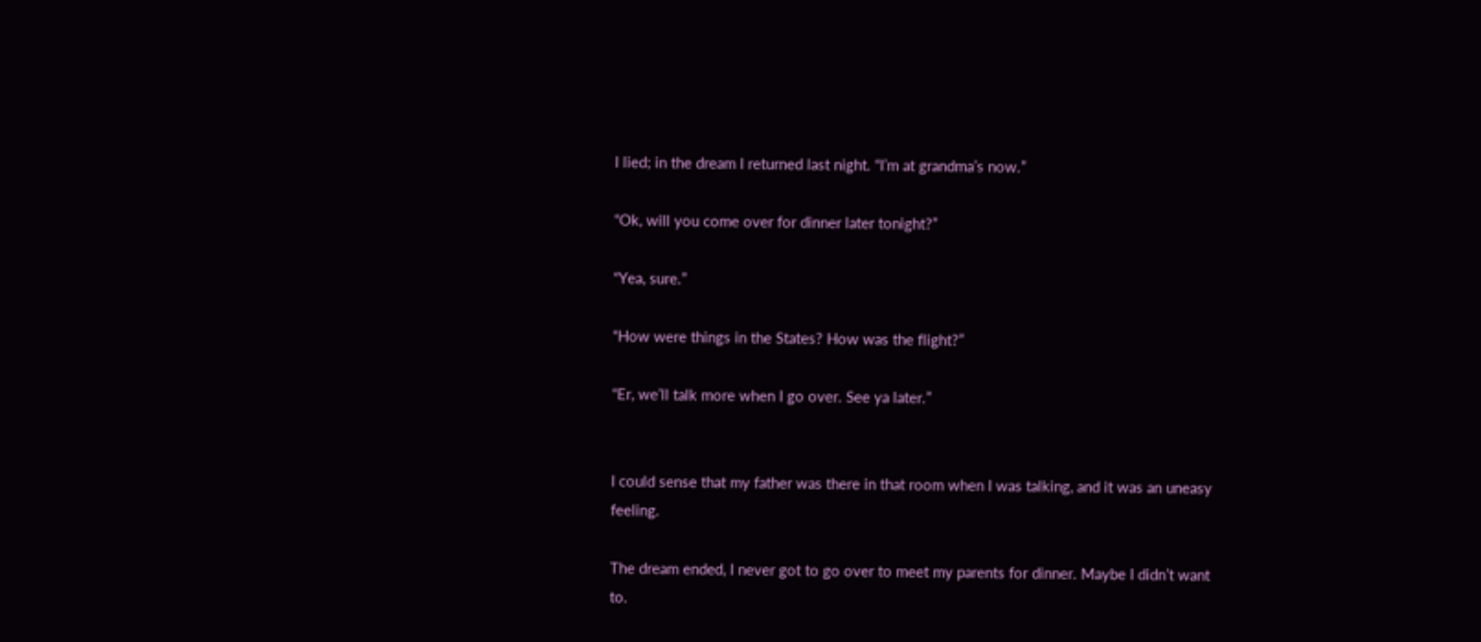I lied; in the dream I returned last night. “I’m at grandma’s now.”

“Ok, will you come over for dinner later tonight?”

“Yea, sure.”

“How were things in the States? How was the flight?”

“Er, we’ll talk more when I go over. See ya later.”


I could sense that my father was there in that room when I was talking, and it was an uneasy feeling.

The dream ended, I never got to go over to meet my parents for dinner. Maybe I didn’t want to.